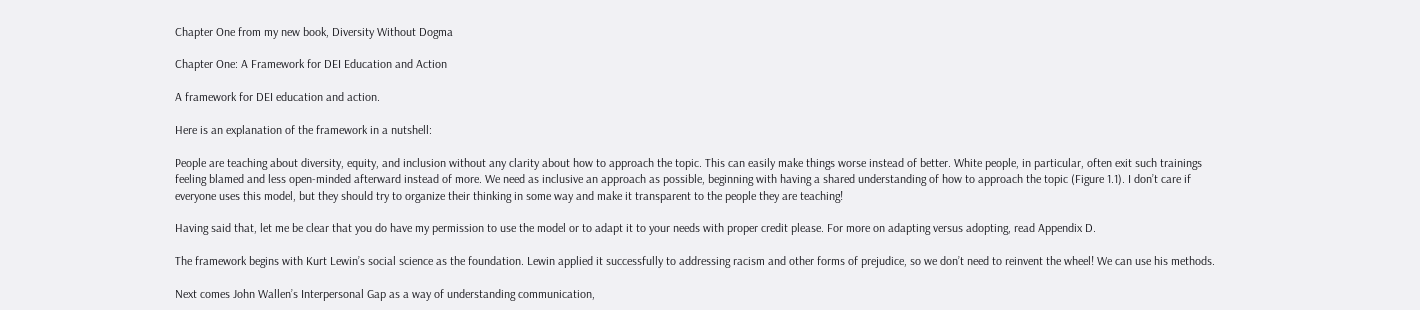Chapter One from my new book, Diversity Without Dogma

Chapter One: A Framework for DEI Education and Action

A framework for DEI education and action.

Here is an explanation of the framework in a nutshell:

People are teaching about diversity, equity, and inclusion without any clarity about how to approach the topic. This can easily make things worse instead of better. White people, in particular, often exit such trainings feeling blamed and less open-minded afterward instead of more. We need as inclusive an approach as possible, beginning with having a shared understanding of how to approach the topic (Figure 1.1). I don’t care if everyone uses this model, but they should try to organize their thinking in some way and make it transparent to the people they are teaching!

Having said that, let me be clear that you do have my permission to use the model or to adapt it to your needs with proper credit please. For more on adapting versus adopting, read Appendix D.

The framework begins with Kurt Lewin’s social science as the foundation. Lewin applied it successfully to addressing racism and other forms of prejudice, so we don’t need to reinvent the wheel! We can use his methods.

Next comes John Wallen’s Interpersonal Gap as a way of understanding communication,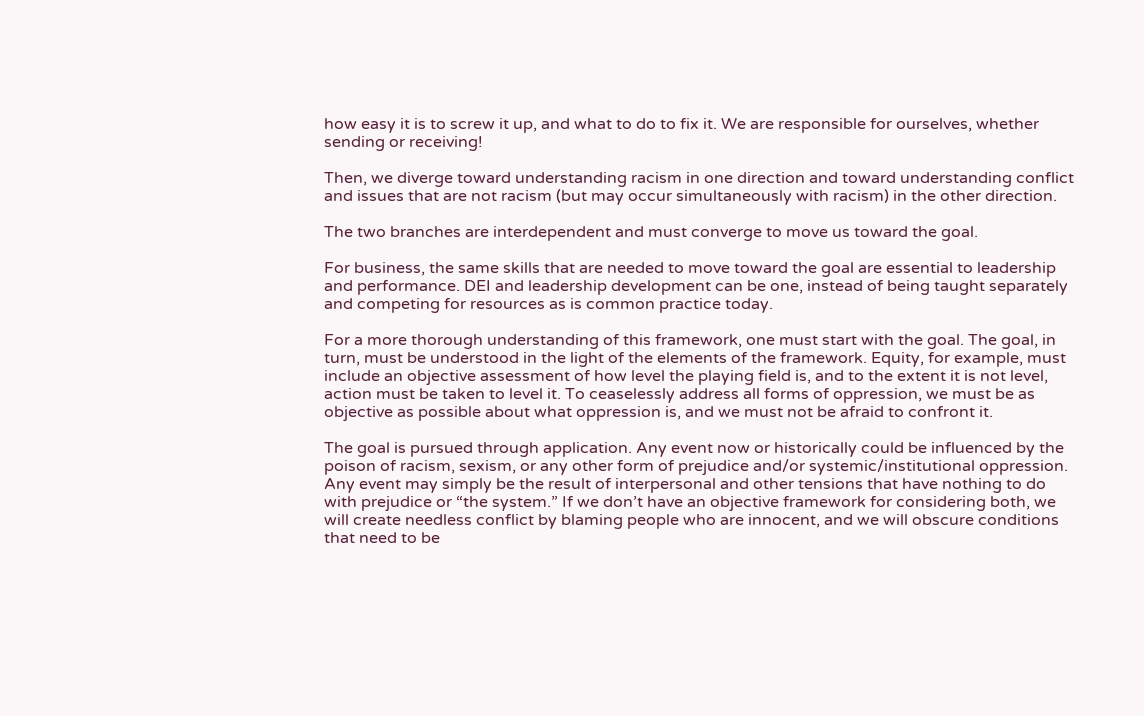how easy it is to screw it up, and what to do to fix it. We are responsible for ourselves, whether sending or receiving!

Then, we diverge toward understanding racism in one direction and toward understanding conflict and issues that are not racism (but may occur simultaneously with racism) in the other direction.

The two branches are interdependent and must converge to move us toward the goal.

For business, the same skills that are needed to move toward the goal are essential to leadership and performance. DEI and leadership development can be one, instead of being taught separately and competing for resources as is common practice today.

For a more thorough understanding of this framework, one must start with the goal. The goal, in turn, must be understood in the light of the elements of the framework. Equity, for example, must include an objective assessment of how level the playing field is, and to the extent it is not level, action must be taken to level it. To ceaselessly address all forms of oppression, we must be as objective as possible about what oppression is, and we must not be afraid to confront it.

The goal is pursued through application. Any event now or historically could be influenced by the poison of racism, sexism, or any other form of prejudice and/or systemic/institutional oppression. Any event may simply be the result of interpersonal and other tensions that have nothing to do with prejudice or “the system.” If we don’t have an objective framework for considering both, we will create needless conflict by blaming people who are innocent, and we will obscure conditions that need to be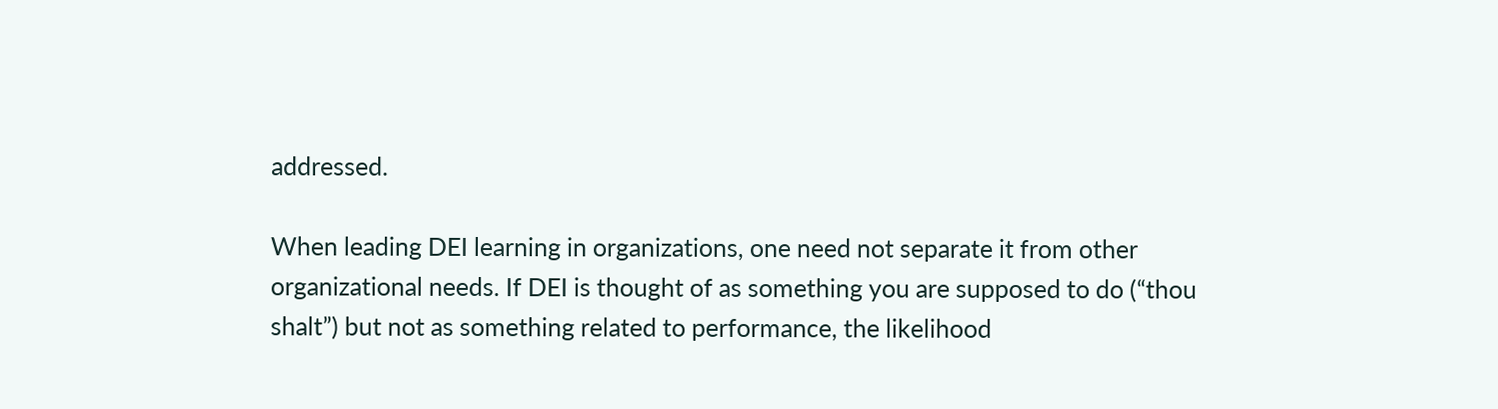addressed.

When leading DEI learning in organizations, one need not separate it from other organizational needs. If DEI is thought of as something you are supposed to do (“thou shalt”) but not as something related to performance, the likelihood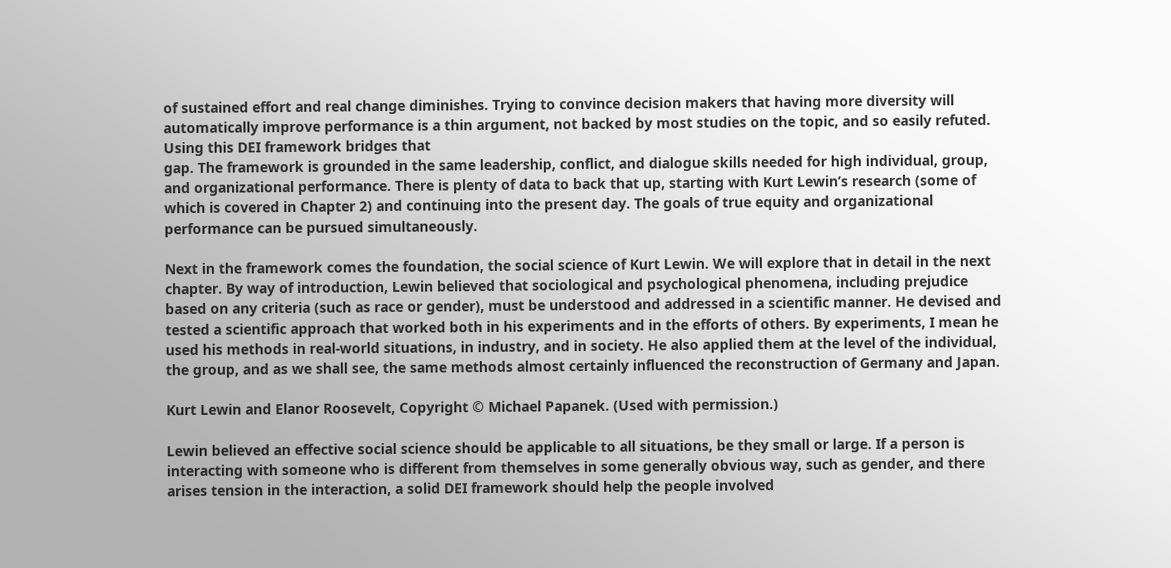of sustained effort and real change diminishes. Trying to convince decision makers that having more diversity will automatically improve performance is a thin argument, not backed by most studies on the topic, and so easily refuted. Using this DEI framework bridges that
gap. The framework is grounded in the same leadership, conflict, and dialogue skills needed for high individual, group, and organizational performance. There is plenty of data to back that up, starting with Kurt Lewin’s research (some of which is covered in Chapter 2) and continuing into the present day. The goals of true equity and organizational performance can be pursued simultaneously.

Next in the framework comes the foundation, the social science of Kurt Lewin. We will explore that in detail in the next chapter. By way of introduction, Lewin believed that sociological and psychological phenomena, including prejudice based on any criteria (such as race or gender), must be understood and addressed in a scientific manner. He devised and tested a scientific approach that worked both in his experiments and in the efforts of others. By experiments, I mean he used his methods in real-world situations, in industry, and in society. He also applied them at the level of the individual, the group, and as we shall see, the same methods almost certainly influenced the reconstruction of Germany and Japan.

Kurt Lewin and Elanor Roosevelt, Copyright © Michael Papanek. (Used with permission.)

Lewin believed an effective social science should be applicable to all situations, be they small or large. If a person is interacting with someone who is different from themselves in some generally obvious way, such as gender, and there arises tension in the interaction, a solid DEI framework should help the people involved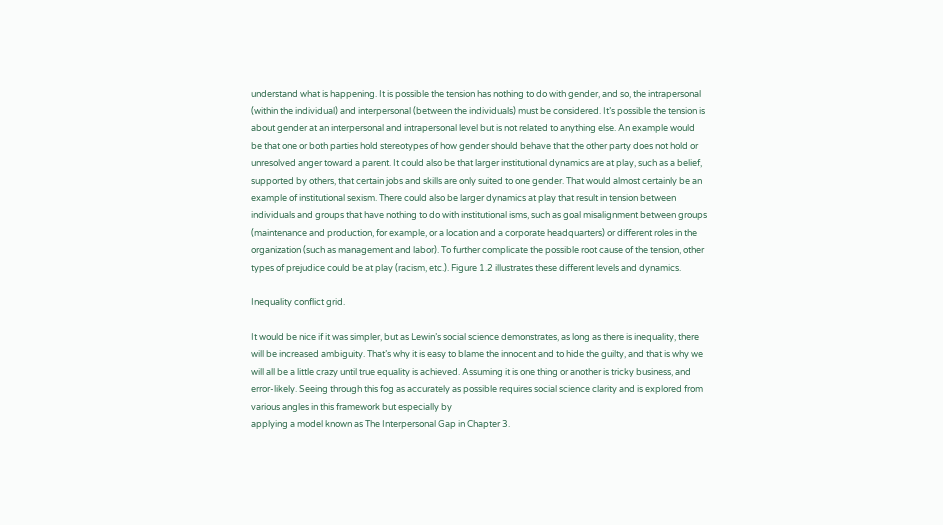understand what is happening. It is possible the tension has nothing to do with gender, and so, the intrapersonal (within the individual) and interpersonal (between the individuals) must be considered. It’s possible the tension is about gender at an interpersonal and intrapersonal level but is not related to anything else. An example would be that one or both parties hold stereotypes of how gender should behave that the other party does not hold or unresolved anger toward a parent. It could also be that larger institutional dynamics are at play, such as a belief, supported by others, that certain jobs and skills are only suited to one gender. That would almost certainly be an example of institutional sexism. There could also be larger dynamics at play that result in tension between individuals and groups that have nothing to do with institutional isms, such as goal misalignment between groups (maintenance and production, for example, or a location and a corporate headquarters) or different roles in the organization (such as management and labor). To further complicate the possible root cause of the tension, other types of prejudice could be at play (racism, etc.). Figure 1.2 illustrates these different levels and dynamics.

Inequality conflict grid.

It would be nice if it was simpler, but as Lewin’s social science demonstrates, as long as there is inequality, there will be increased ambiguity. That’s why it is easy to blame the innocent and to hide the guilty, and that is why we will all be a little crazy until true equality is achieved. Assuming it is one thing or another is tricky business, and error-likely. Seeing through this fog as accurately as possible requires social science clarity and is explored from various angles in this framework but especially by
applying a model known as The Interpersonal Gap in Chapter 3.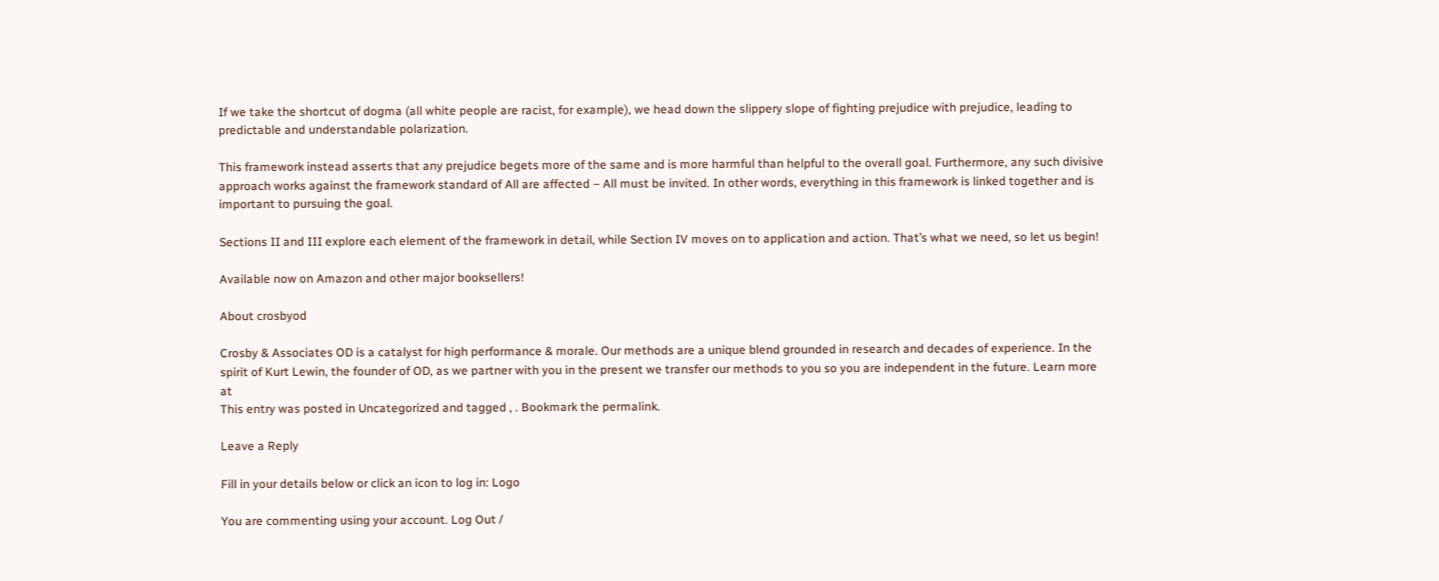If we take the shortcut of dogma (all white people are racist, for example), we head down the slippery slope of fighting prejudice with prejudice, leading to predictable and understandable polarization.

This framework instead asserts that any prejudice begets more of the same and is more harmful than helpful to the overall goal. Furthermore, any such divisive approach works against the framework standard of All are affected – All must be invited. In other words, everything in this framework is linked together and is important to pursuing the goal.

Sections II and III explore each element of the framework in detail, while Section IV moves on to application and action. That’s what we need, so let us begin!

Available now on Amazon and other major booksellers!

About crosbyod

Crosby & Associates OD is a catalyst for high performance & morale. Our methods are a unique blend grounded in research and decades of experience. In the spirit of Kurt Lewin, the founder of OD, as we partner with you in the present we transfer our methods to you so you are independent in the future. Learn more at
This entry was posted in Uncategorized and tagged , . Bookmark the permalink.

Leave a Reply

Fill in your details below or click an icon to log in: Logo

You are commenting using your account. Log Out /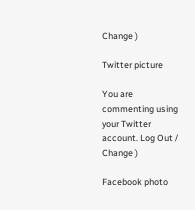Change )

Twitter picture

You are commenting using your Twitter account. Log Out /  Change )

Facebook photo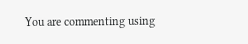You are commenting using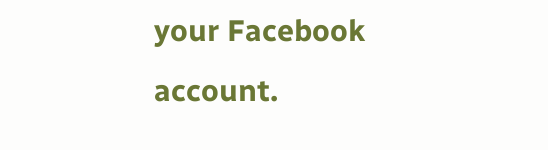your Facebook account.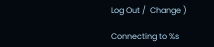Log Out /  Change )

Connecting to %s